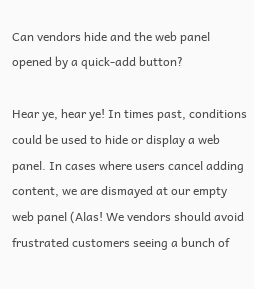Can vendors hide and the web panel opened by a quick-add button?

Hear ye, hear ye! In times past, conditions could be used to hide or display a web panel. In cases where users cancel adding content, we are dismayed at our empty web panel (Alas! We vendors should avoid frustrated customers seeing a bunch of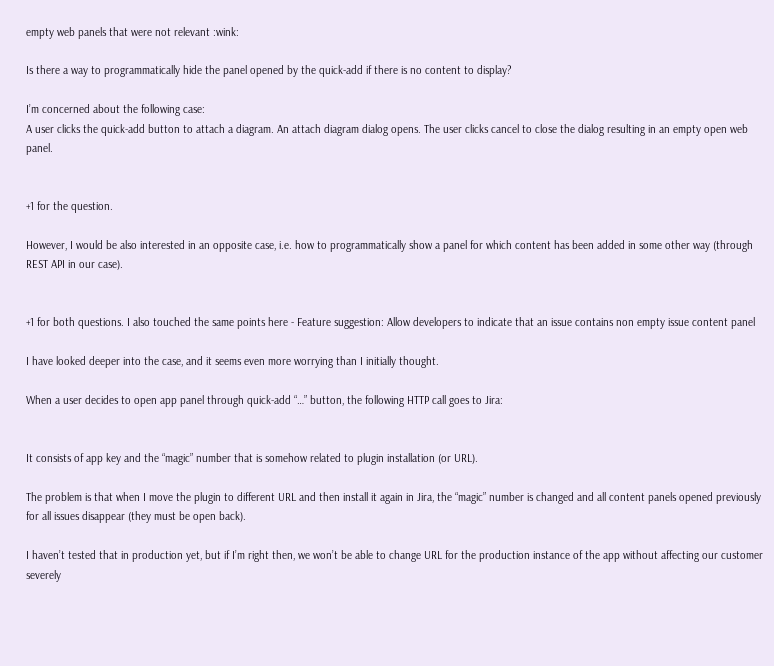empty web panels that were not relevant :wink:

Is there a way to programmatically hide the panel opened by the quick-add if there is no content to display?

I’m concerned about the following case:
A user clicks the quick-add button to attach a diagram. An attach diagram dialog opens. The user clicks cancel to close the dialog resulting in an empty open web panel.


+1 for the question.

However, I would be also interested in an opposite case, i.e. how to programmatically show a panel for which content has been added in some other way (through REST API in our case).


+1 for both questions. I also touched the same points here - Feature suggestion: Allow developers to indicate that an issue contains non empty issue content panel

I have looked deeper into the case, and it seems even more worrying than I initially thought.

When a user decides to open app panel through quick-add “…” button, the following HTTP call goes to Jira:


It consists of app key and the “magic” number that is somehow related to plugin installation (or URL).

The problem is that when I move the plugin to different URL and then install it again in Jira, the “magic” number is changed and all content panels opened previously for all issues disappear (they must be open back).

I haven’t tested that in production yet, but if I’m right then, we won’t be able to change URL for the production instance of the app without affecting our customer severely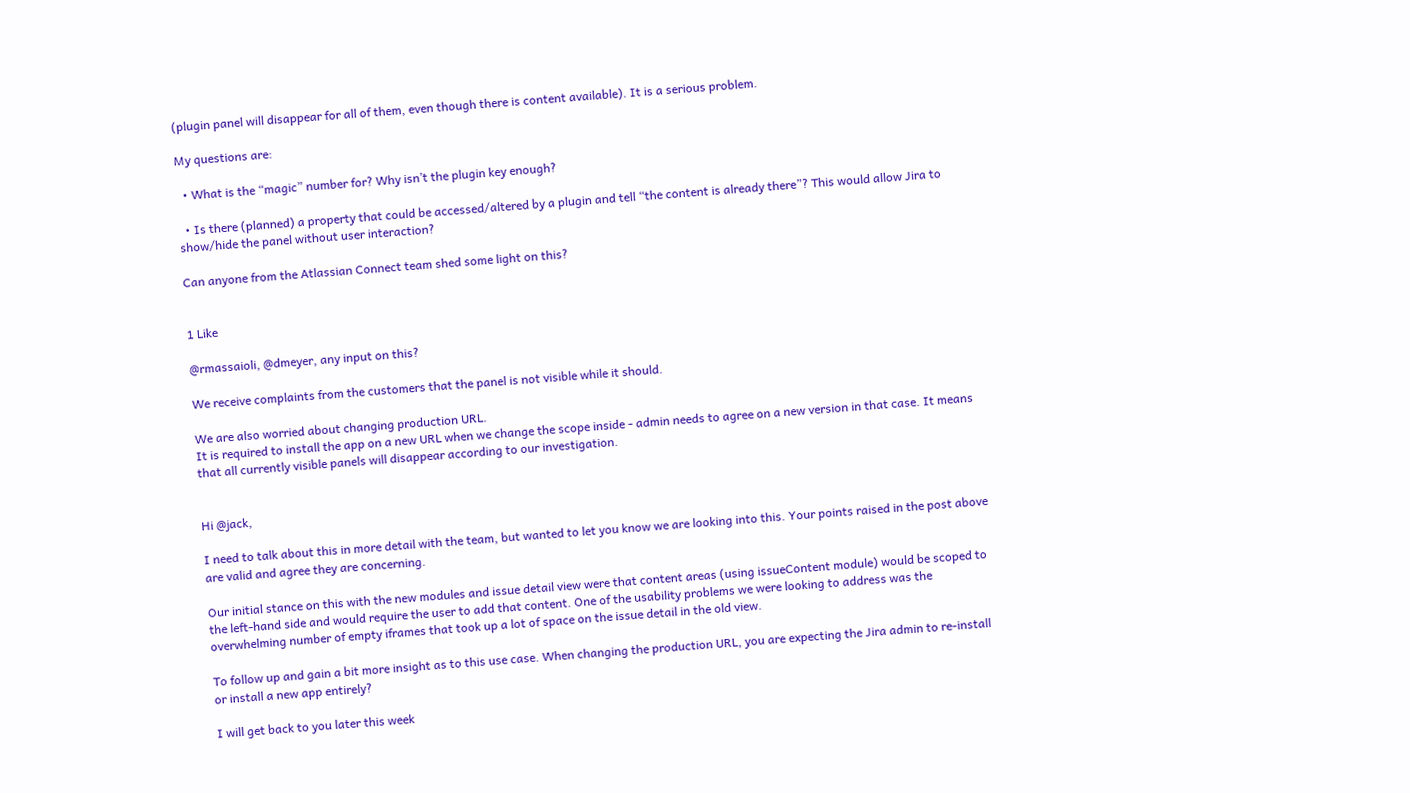(plugin panel will disappear for all of them, even though there is content available). It is a serious problem.

My questions are:

  • What is the “magic” number for? Why isn’t the plugin key enough?

  • Is there (planned) a property that could be accessed/altered by a plugin and tell “the content is already there”? This would allow Jira to show/hide the panel without user interaction?

Can anyone from the Atlassian Connect team shed some light on this?


1 Like

@rmassaioli, @dmeyer, any input on this?

We receive complaints from the customers that the panel is not visible while it should.

We are also worried about changing production URL.
It is required to install the app on a new URL when we change the scope inside - admin needs to agree on a new version in that case. It means that all currently visible panels will disappear according to our investigation.


Hi @jack,

I need to talk about this in more detail with the team, but wanted to let you know we are looking into this. Your points raised in the post above are valid and agree they are concerning.

Our initial stance on this with the new modules and issue detail view were that content areas (using issueContent module) would be scoped to the left-hand side and would require the user to add that content. One of the usability problems we were looking to address was the overwhelming number of empty iframes that took up a lot of space on the issue detail in the old view.

To follow up and gain a bit more insight as to this use case. When changing the production URL, you are expecting the Jira admin to re-install or install a new app entirely?

I will get back to you later this week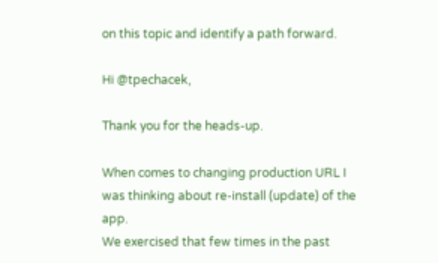on this topic and identify a path forward.

Hi @tpechacek,

Thank you for the heads-up.

When comes to changing production URL I was thinking about re-install (update) of the app.
We exercised that few times in the past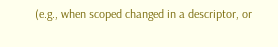(e.g., when scoped changed in a descriptor, or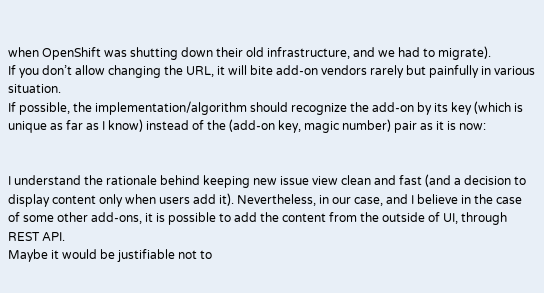when OpenShift was shutting down their old infrastructure, and we had to migrate).
If you don’t allow changing the URL, it will bite add-on vendors rarely but painfully in various situation.
If possible, the implementation/algorithm should recognize the add-on by its key (which is unique as far as I know) instead of the (add-on key, magic number) pair as it is now:


I understand the rationale behind keeping new issue view clean and fast (and a decision to display content only when users add it). Nevertheless, in our case, and I believe in the case of some other add-ons, it is possible to add the content from the outside of UI, through REST API.
Maybe it would be justifiable not to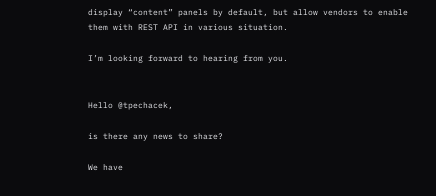display “content” panels by default, but allow vendors to enable them with REST API in various situation.

I’m looking forward to hearing from you.


Hello @tpechacek,

is there any news to share?

We have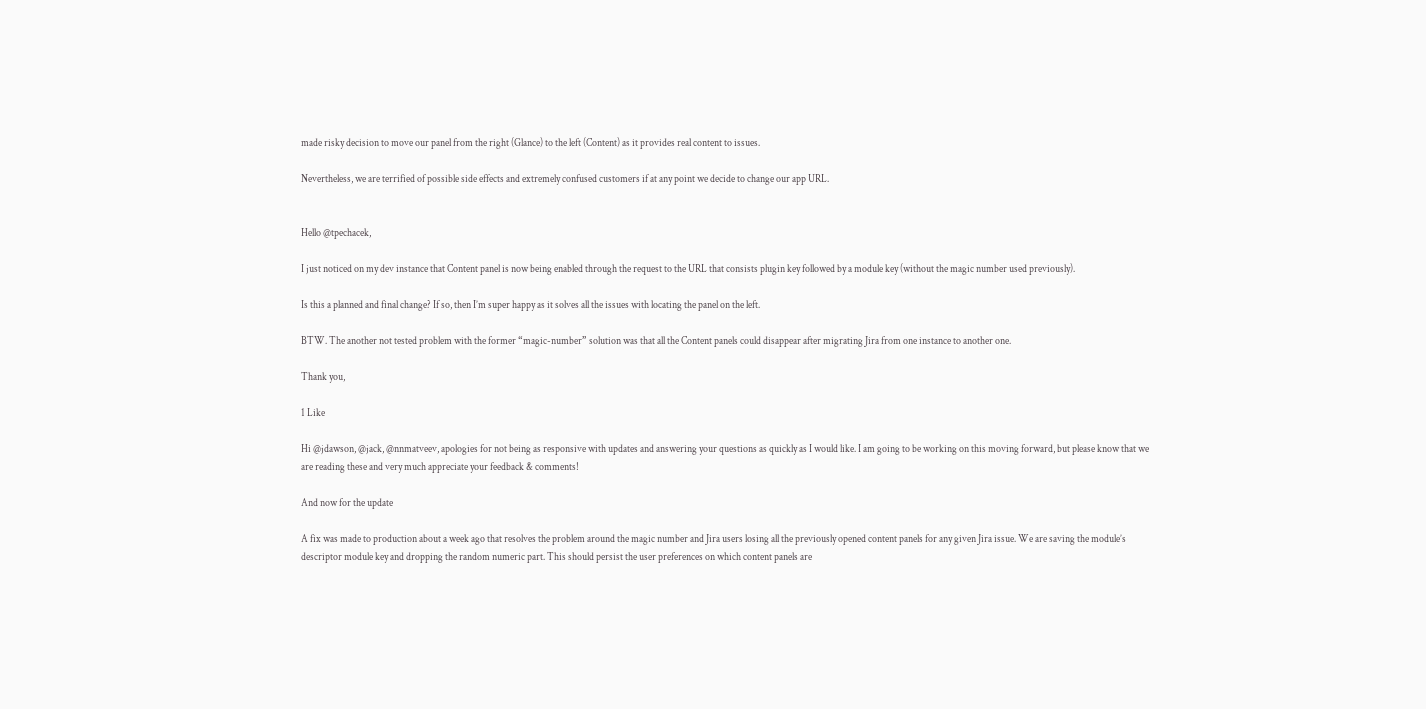made risky decision to move our panel from the right (Glance) to the left (Content) as it provides real content to issues.

Nevertheless, we are terrified of possible side effects and extremely confused customers if at any point we decide to change our app URL.


Hello @tpechacek,

I just noticed on my dev instance that Content panel is now being enabled through the request to the URL that consists plugin key followed by a module key (without the magic number used previously).

Is this a planned and final change? If so, then I’m super happy as it solves all the issues with locating the panel on the left.

BTW. The another not tested problem with the former “magic-number” solution was that all the Content panels could disappear after migrating Jira from one instance to another one.

Thank you,

1 Like

Hi @jdawson, @jack, @nnmatveev, apologies for not being as responsive with updates and answering your questions as quickly as I would like. I am going to be working on this moving forward, but please know that we are reading these and very much appreciate your feedback & comments!

And now for the update

A fix was made to production about a week ago that resolves the problem around the magic number and Jira users losing all the previously opened content panels for any given Jira issue. We are saving the module’s descriptor module key and dropping the random numeric part. This should persist the user preferences on which content panels are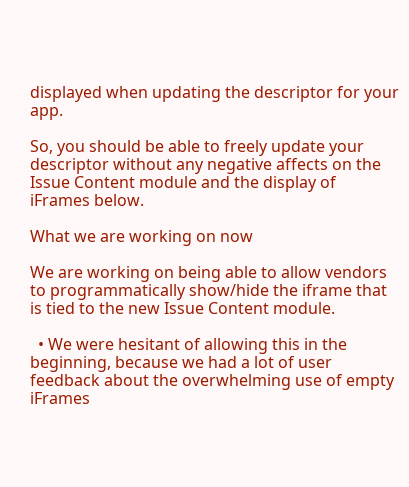displayed when updating the descriptor for your app.

So, you should be able to freely update your descriptor without any negative affects on the Issue Content module and the display of iFrames below.

What we are working on now

We are working on being able to allow vendors to programmatically show/hide the iframe that is tied to the new Issue Content module.

  • We were hesitant of allowing this in the beginning, because we had a lot of user feedback about the overwhelming use of empty iFrames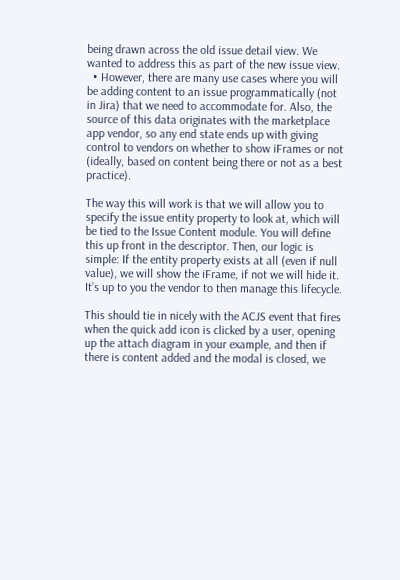being drawn across the old issue detail view. We wanted to address this as part of the new issue view.
  • However, there are many use cases where you will be adding content to an issue programmatically (not in Jira) that we need to accommodate for. Also, the source of this data originates with the marketplace app vendor, so any end state ends up with giving control to vendors on whether to show iFrames or not (ideally, based on content being there or not as a best practice).

The way this will work is that we will allow you to specify the issue entity property to look at, which will be tied to the Issue Content module. You will define this up front in the descriptor. Then, our logic is simple: If the entity property exists at all (even if null value), we will show the iFrame, if not we will hide it. It’s up to you the vendor to then manage this lifecycle.

This should tie in nicely with the ACJS event that fires when the quick add icon is clicked by a user, opening up the attach diagram in your example, and then if there is content added and the modal is closed, we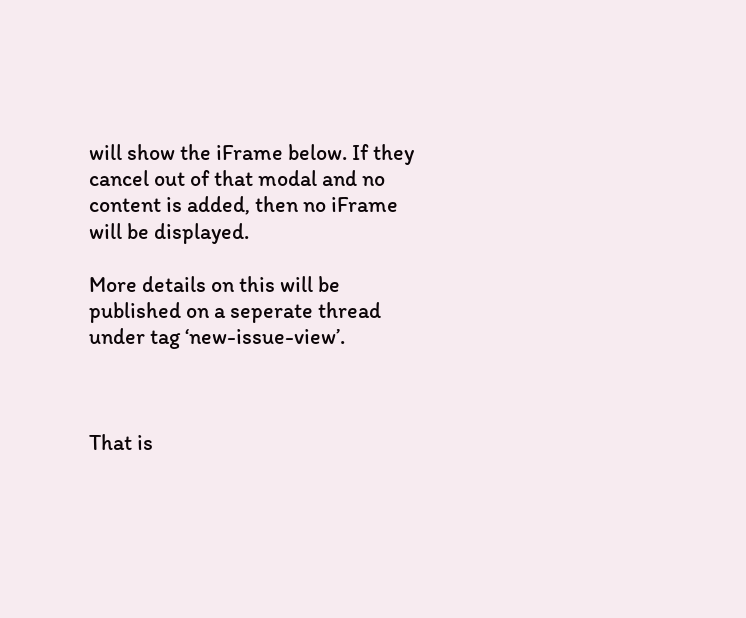will show the iFrame below. If they cancel out of that modal and no content is added, then no iFrame will be displayed.

More details on this will be published on a seperate thread under tag ‘new-issue-view’.



That is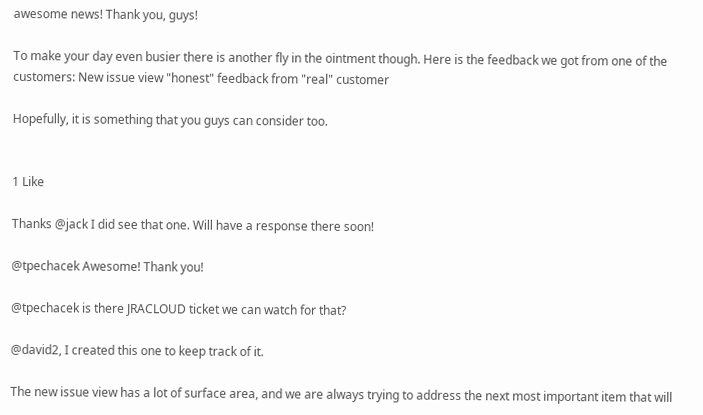awesome news! Thank you, guys!

To make your day even busier there is another fly in the ointment though. Here is the feedback we got from one of the customers: New issue view "honest" feedback from "real" customer

Hopefully, it is something that you guys can consider too.


1 Like

Thanks @jack I did see that one. Will have a response there soon!

@tpechacek Awesome! Thank you!

@tpechacek is there JRACLOUD ticket we can watch for that?

@david2, I created this one to keep track of it.

The new issue view has a lot of surface area, and we are always trying to address the next most important item that will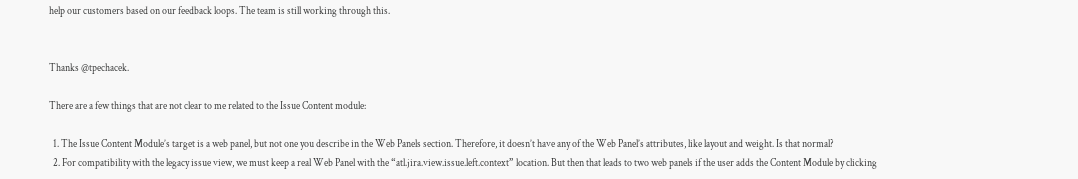help our customers based on our feedback loops. The team is still working through this.


Thanks @tpechacek.

There are a few things that are not clear to me related to the Issue Content module:

  1. The Issue Content Module’s target is a web panel, but not one you describe in the Web Panels section. Therefore, it doesn’t have any of the Web Panel’s attributes, like layout and weight. Is that normal?
  2. For compatibility with the legacy issue view, we must keep a real Web Panel with the “atl.jira.view.issue.left.context” location. But then that leads to two web panels if the user adds the Content Module by clicking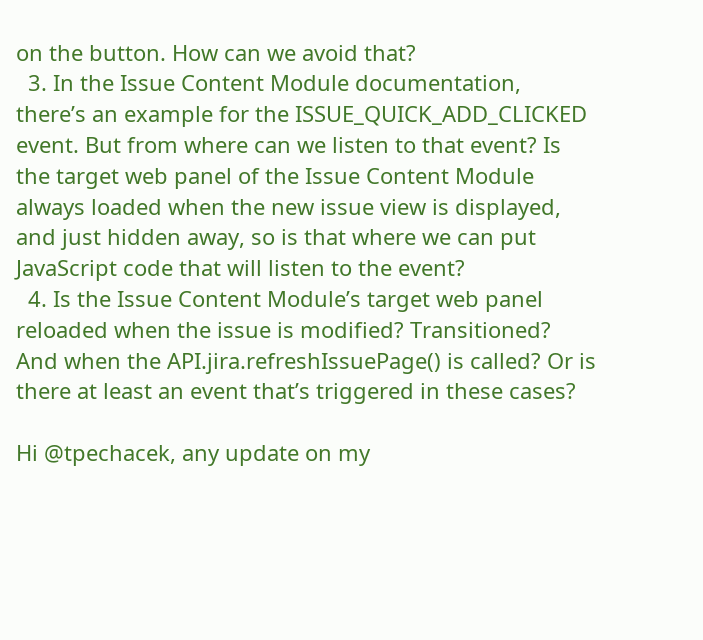on the button. How can we avoid that?
  3. In the Issue Content Module documentation, there’s an example for the ISSUE_QUICK_ADD_CLICKED event. But from where can we listen to that event? Is the target web panel of the Issue Content Module always loaded when the new issue view is displayed, and just hidden away, so is that where we can put JavaScript code that will listen to the event?
  4. Is the Issue Content Module’s target web panel reloaded when the issue is modified? Transitioned? And when the API.jira.refreshIssuePage() is called? Or is there at least an event that’s triggered in these cases?

Hi @tpechacek, any update on my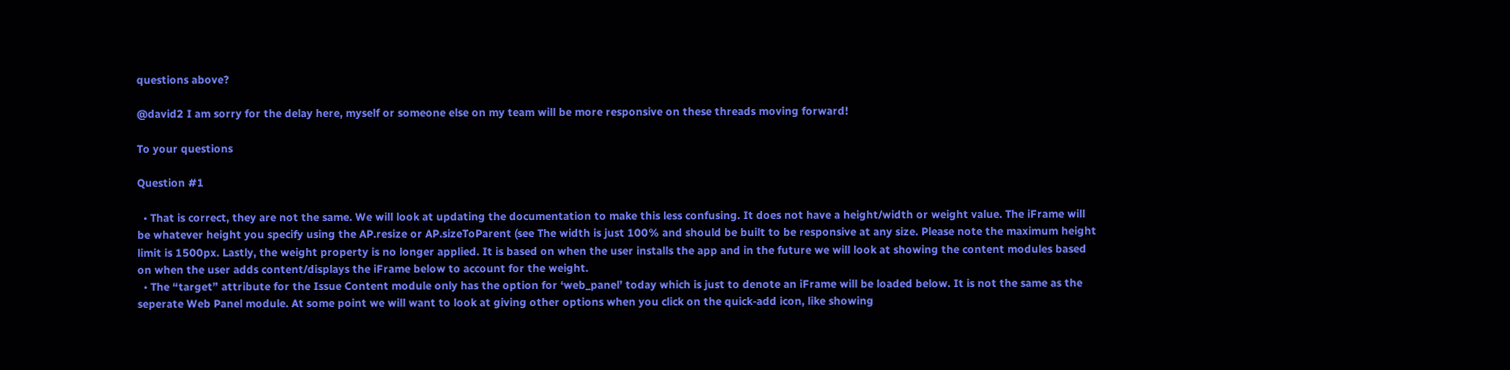questions above?

@david2 I am sorry for the delay here, myself or someone else on my team will be more responsive on these threads moving forward!

To your questions

Question #1

  • That is correct, they are not the same. We will look at updating the documentation to make this less confusing. It does not have a height/width or weight value. The iFrame will be whatever height you specify using the AP.resize or AP.sizeToParent (see The width is just 100% and should be built to be responsive at any size. Please note the maximum height limit is 1500px. Lastly, the weight property is no longer applied. It is based on when the user installs the app and in the future we will look at showing the content modules based on when the user adds content/displays the iFrame below to account for the weight.
  • The “target” attribute for the Issue Content module only has the option for ‘web_panel’ today which is just to denote an iFrame will be loaded below. It is not the same as the seperate Web Panel module. At some point we will want to look at giving other options when you click on the quick-add icon, like showing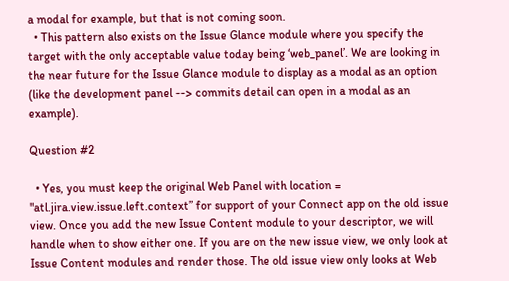a modal for example, but that is not coming soon.
  • This pattern also exists on the Issue Glance module where you specify the target with the only acceptable value today being ‘web_panel’. We are looking in the near future for the Issue Glance module to display as a modal as an option (like the development panel --> commits detail can open in a modal as an example).

Question #2

  • Yes, you must keep the original Web Panel with location = "atl.jira.view.issue.left.context” for support of your Connect app on the old issue view. Once you add the new Issue Content module to your descriptor, we will handle when to show either one. If you are on the new issue view, we only look at Issue Content modules and render those. The old issue view only looks at Web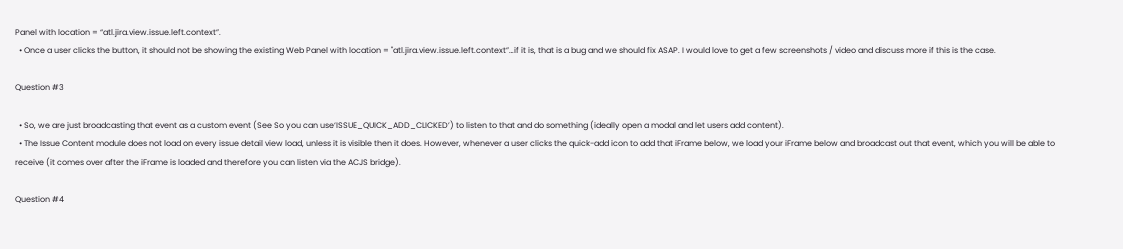Panel with location = “atl.jira.view.issue.left.context”.
  • Once a user clicks the button, it should not be showing the existing Web Panel with location = "atl.jira.view.issue.left.context”…if it is, that is a bug and we should fix ASAP. I would love to get a few screenshots / video and discuss more if this is the case.

Question #3

  • So, we are just broadcasting that event as a custom event (See So you can use‘ISSUE_QUICK_ADD_CLICKED’) to listen to that and do something (ideally open a modal and let users add content).
  • The Issue Content module does not load on every issue detail view load, unless it is visible then it does. However, whenever a user clicks the quick-add icon to add that iFrame below, we load your iFrame below and broadcast out that event, which you will be able to receive (it comes over after the iFrame is loaded and therefore you can listen via the ACJS bridge).

Question #4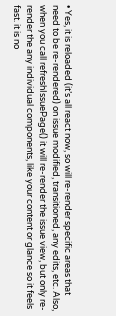• Yes, it is reloaded (it’s all react now, so will re-render specific areas that need to be re-rendered) on issue modified, transitioned, any edits, etc. Also, when you call refreshIssuePage() it will re-render the issue view, but only re-render the any individual components, like your content or glance so it feels fast. it is no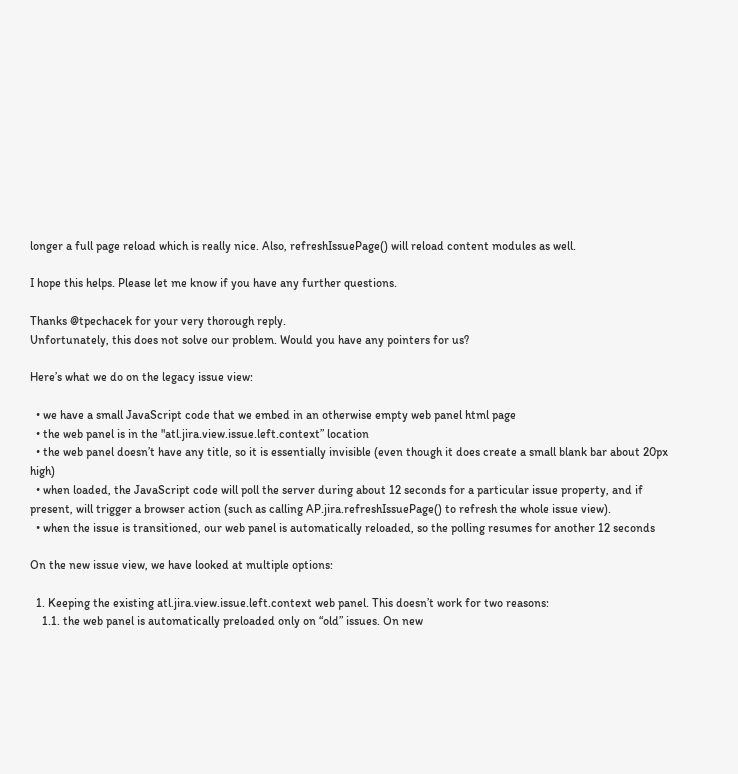longer a full page reload which is really nice. Also, refreshIssuePage() will reload content modules as well.

I hope this helps. Please let me know if you have any further questions.

Thanks @tpechacek for your very thorough reply.
Unfortunately, this does not solve our problem. Would you have any pointers for us?

Here’s what we do on the legacy issue view:

  • we have a small JavaScript code that we embed in an otherwise empty web panel html page
  • the web panel is in the "atl.jira.view.issue.left.context” location
  • the web panel doesn’t have any title, so it is essentially invisible (even though it does create a small blank bar about 20px high)
  • when loaded, the JavaScript code will poll the server during about 12 seconds for a particular issue property, and if present, will trigger a browser action (such as calling AP.jira.refreshIssuePage() to refresh the whole issue view).
  • when the issue is transitioned, our web panel is automatically reloaded, so the polling resumes for another 12 seconds

On the new issue view, we have looked at multiple options:

  1. Keeping the existing atl.jira.view.issue.left.context web panel. This doesn’t work for two reasons:
    1.1. the web panel is automatically preloaded only on “old” issues. On new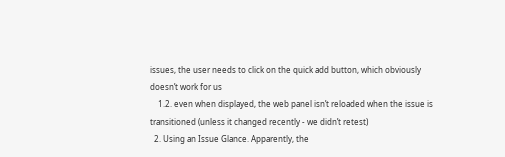issues, the user needs to click on the quick add button, which obviously doesn’t work for us
    1.2. even when displayed, the web panel isn’t reloaded when the issue is transitioned (unless it changed recently - we didn’t retest)
  2. Using an Issue Glance. Apparently, the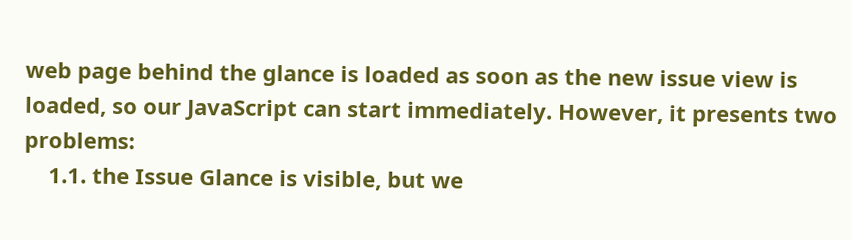web page behind the glance is loaded as soon as the new issue view is loaded, so our JavaScript can start immediately. However, it presents two problems:
    1.1. the Issue Glance is visible, but we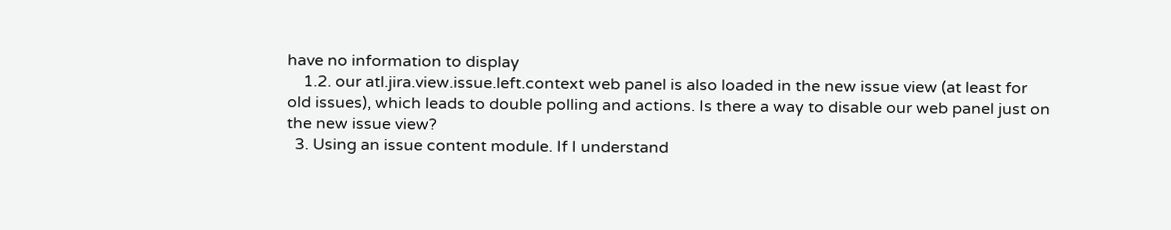have no information to display
    1.2. our atl.jira.view.issue.left.context web panel is also loaded in the new issue view (at least for old issues), which leads to double polling and actions. Is there a way to disable our web panel just on the new issue view?
  3. Using an issue content module. If I understand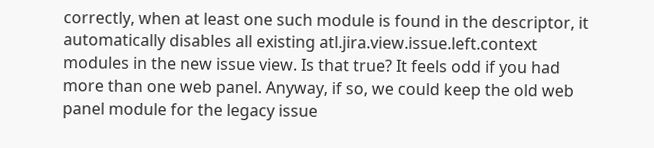correctly, when at least one such module is found in the descriptor, it automatically disables all existing atl.jira.view.issue.left.context modules in the new issue view. Is that true? It feels odd if you had more than one web panel. Anyway, if so, we could keep the old web panel module for the legacy issue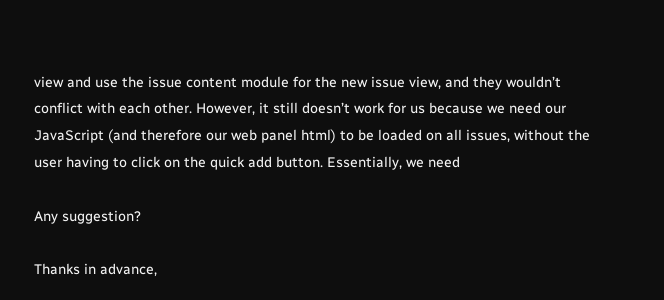view and use the issue content module for the new issue view, and they wouldn’t conflict with each other. However, it still doesn’t work for us because we need our JavaScript (and therefore our web panel html) to be loaded on all issues, without the user having to click on the quick add button. Essentially, we need

Any suggestion?

Thanks in advance,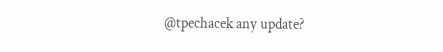@tpechacek any update?